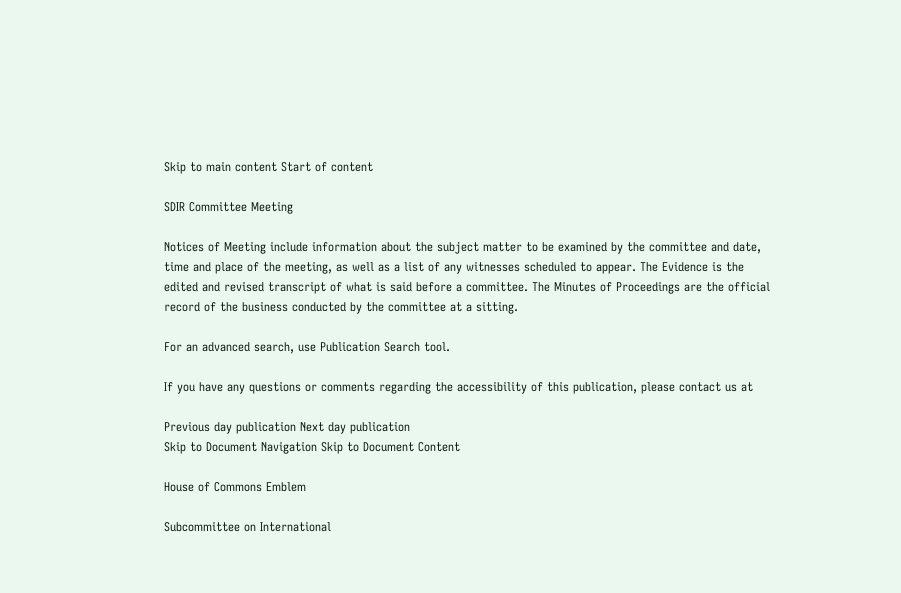Skip to main content Start of content

SDIR Committee Meeting

Notices of Meeting include information about the subject matter to be examined by the committee and date, time and place of the meeting, as well as a list of any witnesses scheduled to appear. The Evidence is the edited and revised transcript of what is said before a committee. The Minutes of Proceedings are the official record of the business conducted by the committee at a sitting.

For an advanced search, use Publication Search tool.

If you have any questions or comments regarding the accessibility of this publication, please contact us at

Previous day publication Next day publication
Skip to Document Navigation Skip to Document Content

House of Commons Emblem

Subcommittee on International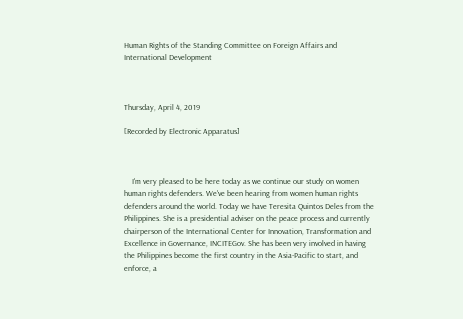Human Rights of the Standing Committee on Foreign Affairs and International Development



Thursday, April 4, 2019

[Recorded by Electronic Apparatus]



    I'm very pleased to be here today as we continue our study on women human rights defenders. We've been hearing from women human rights defenders around the world. Today we have Teresita Quintos Deles from the Philippines. She is a presidential adviser on the peace process and currently chairperson of the International Center for Innovation, Transformation and Excellence in Governance, INCITEGov. She has been very involved in having the Philippines become the first country in the Asia-Pacific to start, and enforce, a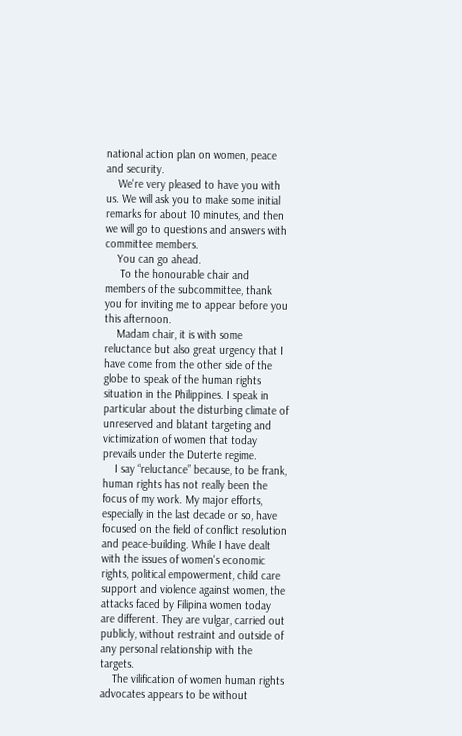national action plan on women, peace and security.
    We're very pleased to have you with us. We will ask you to make some initial remarks for about 10 minutes, and then we will go to questions and answers with committee members.
    You can go ahead.
     To the honourable chair and members of the subcommittee, thank you for inviting me to appear before you this afternoon.
    Madam chair, it is with some reluctance but also great urgency that I have come from the other side of the globe to speak of the human rights situation in the Philippines. I speak in particular about the disturbing climate of unreserved and blatant targeting and victimization of women that today prevails under the Duterte regime.
    I say “reluctance” because, to be frank, human rights has not really been the focus of my work. My major efforts, especially in the last decade or so, have focused on the field of conflict resolution and peace-building. While I have dealt with the issues of women's economic rights, political empowerment, child care support and violence against women, the attacks faced by Filipina women today are different. They are vulgar, carried out publicly, without restraint and outside of any personal relationship with the targets.
    The vilification of women human rights advocates appears to be without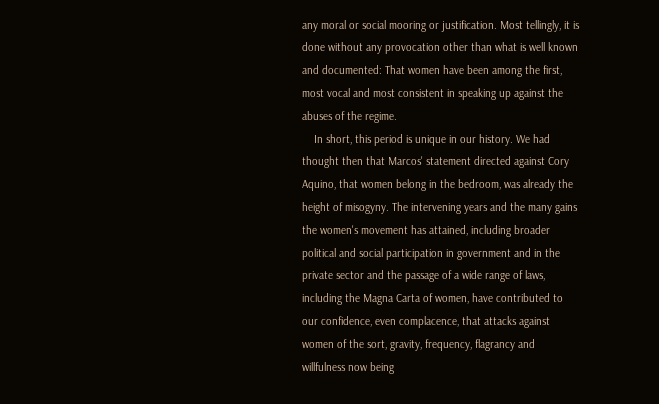any moral or social mooring or justification. Most tellingly, it is done without any provocation other than what is well known and documented: That women have been among the first, most vocal and most consistent in speaking up against the abuses of the regime.
    In short, this period is unique in our history. We had thought then that Marcos' statement directed against Cory Aquino, that women belong in the bedroom, was already the height of misogyny. The intervening years and the many gains the women's movement has attained, including broader political and social participation in government and in the private sector and the passage of a wide range of laws, including the Magna Carta of women, have contributed to our confidence, even complacence, that attacks against women of the sort, gravity, frequency, flagrancy and willfulness now being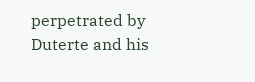perpetrated by Duterte and his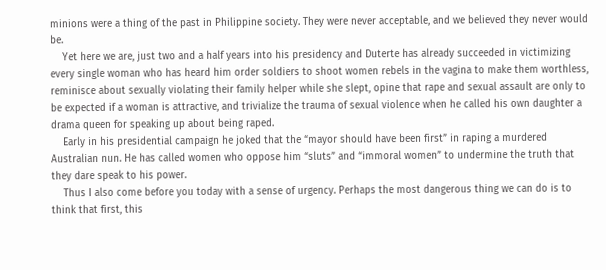minions were a thing of the past in Philippine society. They were never acceptable, and we believed they never would be.
    Yet here we are, just two and a half years into his presidency and Duterte has already succeeded in victimizing every single woman who has heard him order soldiers to shoot women rebels in the vagina to make them worthless, reminisce about sexually violating their family helper while she slept, opine that rape and sexual assault are only to be expected if a woman is attractive, and trivialize the trauma of sexual violence when he called his own daughter a drama queen for speaking up about being raped.
    Early in his presidential campaign he joked that the “mayor should have been first” in raping a murdered Australian nun. He has called women who oppose him “sluts” and “immoral women” to undermine the truth that they dare speak to his power.
    Thus I also come before you today with a sense of urgency. Perhaps the most dangerous thing we can do is to think that first, this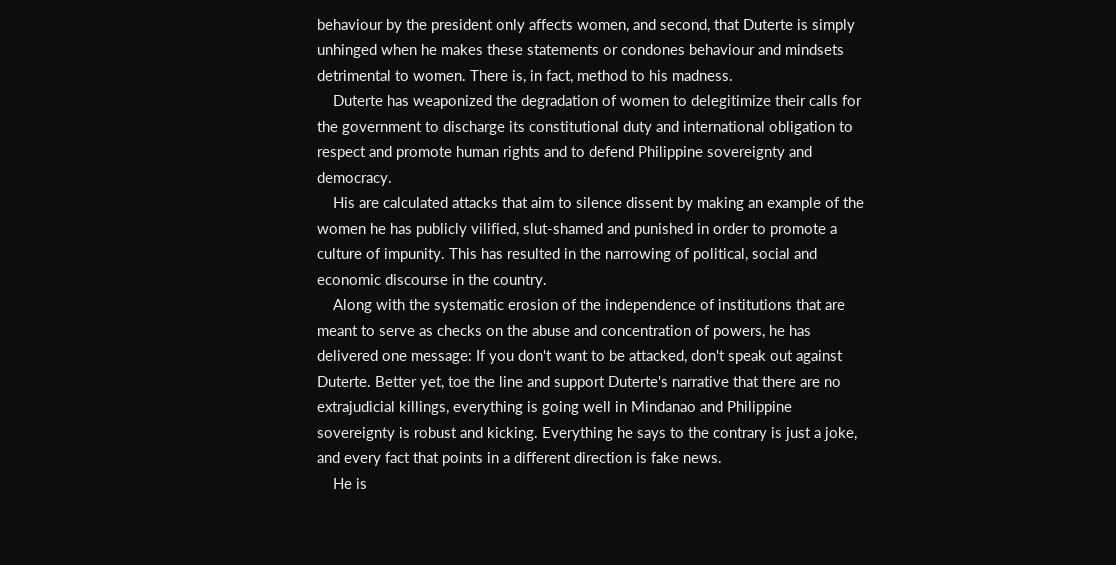behaviour by the president only affects women, and second, that Duterte is simply unhinged when he makes these statements or condones behaviour and mindsets detrimental to women. There is, in fact, method to his madness.
    Duterte has weaponized the degradation of women to delegitimize their calls for the government to discharge its constitutional duty and international obligation to respect and promote human rights and to defend Philippine sovereignty and democracy.
    His are calculated attacks that aim to silence dissent by making an example of the women he has publicly vilified, slut-shamed and punished in order to promote a culture of impunity. This has resulted in the narrowing of political, social and economic discourse in the country.
    Along with the systematic erosion of the independence of institutions that are meant to serve as checks on the abuse and concentration of powers, he has delivered one message: If you don't want to be attacked, don't speak out against Duterte. Better yet, toe the line and support Duterte's narrative that there are no extrajudicial killings, everything is going well in Mindanao and Philippine sovereignty is robust and kicking. Everything he says to the contrary is just a joke, and every fact that points in a different direction is fake news.
    He is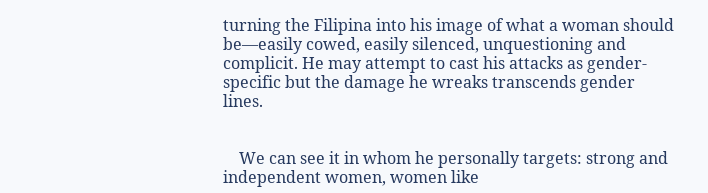turning the Filipina into his image of what a woman should be—easily cowed, easily silenced, unquestioning and complicit. He may attempt to cast his attacks as gender-specific but the damage he wreaks transcends gender lines.


    We can see it in whom he personally targets: strong and independent women, women like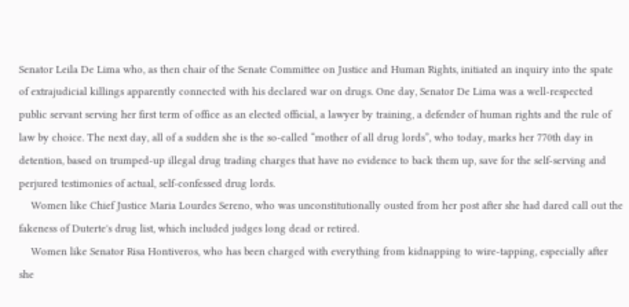Senator Leila De Lima who, as then chair of the Senate Committee on Justice and Human Rights, initiated an inquiry into the spate of extrajudicial killings apparently connected with his declared war on drugs. One day, Senator De Lima was a well-respected public servant serving her first term of office as an elected official, a lawyer by training, a defender of human rights and the rule of law by choice. The next day, all of a sudden she is the so-called “mother of all drug lords”, who today, marks her 770th day in detention, based on trumped-up illegal drug trading charges that have no evidence to back them up, save for the self-serving and perjured testimonies of actual, self-confessed drug lords.
    Women like Chief Justice Maria Lourdes Sereno, who was unconstitutionally ousted from her post after she had dared call out the fakeness of Duterte's drug list, which included judges long dead or retired.
    Women like Senator Risa Hontiveros, who has been charged with everything from kidnapping to wire-tapping, especially after she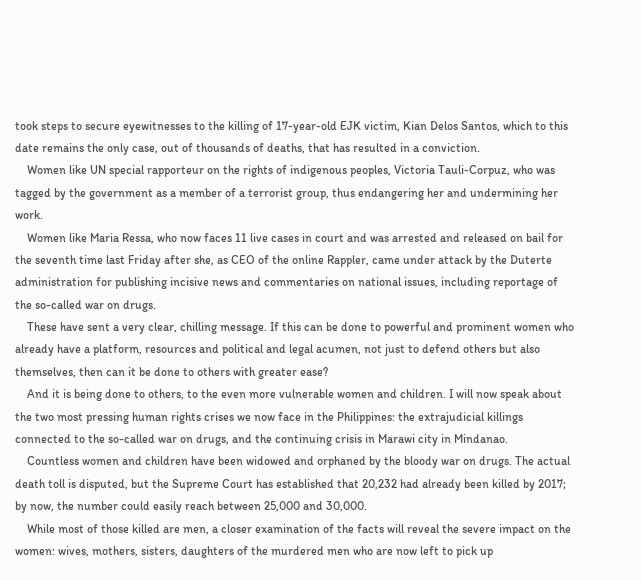took steps to secure eyewitnesses to the killing of 17-year-old EJK victim, Kian Delos Santos, which to this date remains the only case, out of thousands of deaths, that has resulted in a conviction.
    Women like UN special rapporteur on the rights of indigenous peoples, Victoria Tauli-Corpuz, who was tagged by the government as a member of a terrorist group, thus endangering her and undermining her work.
    Women like Maria Ressa, who now faces 11 live cases in court and was arrested and released on bail for the seventh time last Friday after she, as CEO of the online Rappler, came under attack by the Duterte administration for publishing incisive news and commentaries on national issues, including reportage of the so-called war on drugs.
    These have sent a very clear, chilling message. If this can be done to powerful and prominent women who already have a platform, resources and political and legal acumen, not just to defend others but also themselves, then can it be done to others with greater ease?
    And it is being done to others, to the even more vulnerable women and children. I will now speak about the two most pressing human rights crises we now face in the Philippines: the extrajudicial killings connected to the so-called war on drugs, and the continuing crisis in Marawi city in Mindanao.
    Countless women and children have been widowed and orphaned by the bloody war on drugs. The actual death toll is disputed, but the Supreme Court has established that 20,232 had already been killed by 2017; by now, the number could easily reach between 25,000 and 30,000.
    While most of those killed are men, a closer examination of the facts will reveal the severe impact on the women: wives, mothers, sisters, daughters of the murdered men who are now left to pick up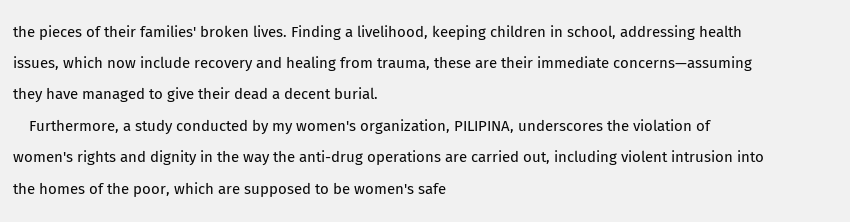the pieces of their families' broken lives. Finding a livelihood, keeping children in school, addressing health issues, which now include recovery and healing from trauma, these are their immediate concerns—assuming they have managed to give their dead a decent burial.
    Furthermore, a study conducted by my women's organization, PILIPINA, underscores the violation of women's rights and dignity in the way the anti-drug operations are carried out, including violent intrusion into the homes of the poor, which are supposed to be women's safe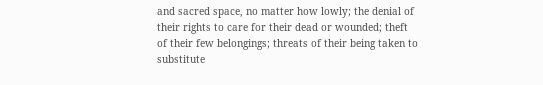and sacred space, no matter how lowly; the denial of their rights to care for their dead or wounded; theft of their few belongings; threats of their being taken to substitute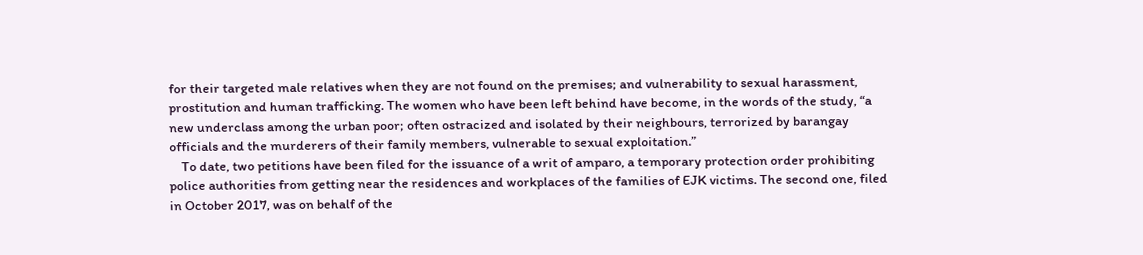for their targeted male relatives when they are not found on the premises; and vulnerability to sexual harassment, prostitution and human trafficking. The women who have been left behind have become, in the words of the study, “a new underclass among the urban poor; often ostracized and isolated by their neighbours, terrorized by barangay officials and the murderers of their family members, vulnerable to sexual exploitation.”
    To date, two petitions have been filed for the issuance of a writ of amparo, a temporary protection order prohibiting police authorities from getting near the residences and workplaces of the families of EJK victims. The second one, filed in October 2017, was on behalf of the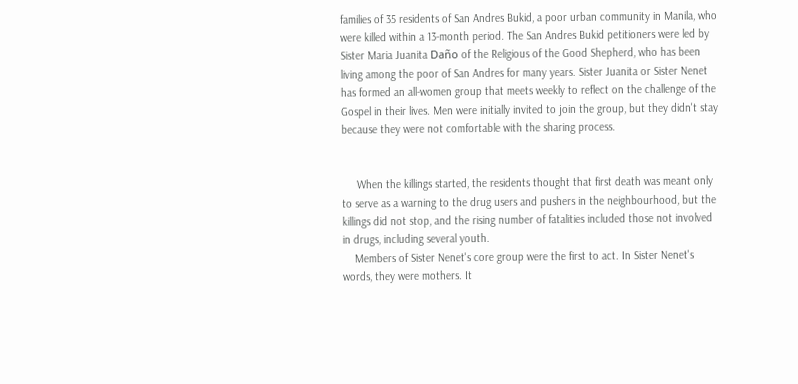families of 35 residents of San Andres Bukid, a poor urban community in Manila, who were killed within a 13-month period. The San Andres Bukid petitioners were led by Sister Maria Juanita Daño of the Religious of the Good Shepherd, who has been living among the poor of San Andres for many years. Sister Juanita or Sister Nenet has formed an all-women group that meets weekly to reflect on the challenge of the Gospel in their lives. Men were initially invited to join the group, but they didn't stay because they were not comfortable with the sharing process.


     When the killings started, the residents thought that first death was meant only to serve as a warning to the drug users and pushers in the neighbourhood, but the killings did not stop, and the rising number of fatalities included those not involved in drugs, including several youth.
    Members of Sister Nenet's core group were the first to act. In Sister Nenet's words, they were mothers. It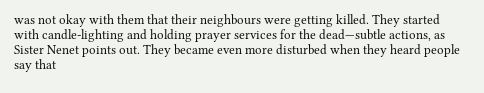was not okay with them that their neighbours were getting killed. They started with candle-lighting and holding prayer services for the dead—subtle actions, as Sister Nenet points out. They became even more disturbed when they heard people say that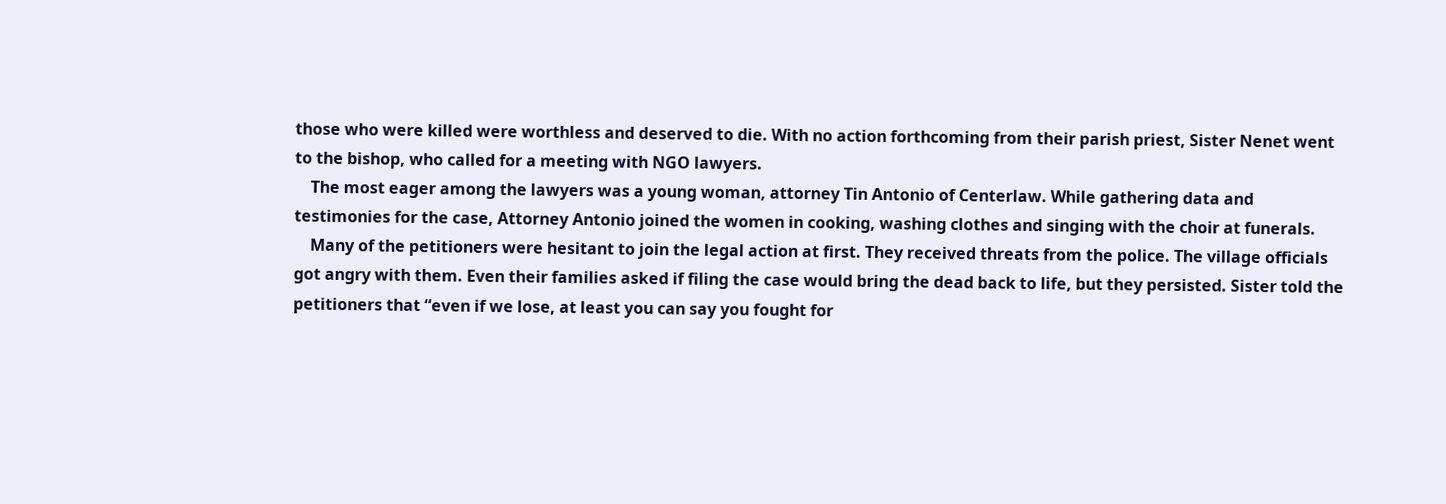those who were killed were worthless and deserved to die. With no action forthcoming from their parish priest, Sister Nenet went to the bishop, who called for a meeting with NGO lawyers.
    The most eager among the lawyers was a young woman, attorney Tin Antonio of Centerlaw. While gathering data and testimonies for the case, Attorney Antonio joined the women in cooking, washing clothes and singing with the choir at funerals.
    Many of the petitioners were hesitant to join the legal action at first. They received threats from the police. The village officials got angry with them. Even their families asked if filing the case would bring the dead back to life, but they persisted. Sister told the petitioners that “even if we lose, at least you can say you fought for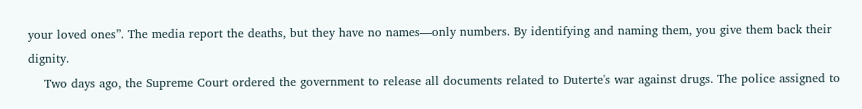your loved ones”. The media report the deaths, but they have no names—only numbers. By identifying and naming them, you give them back their dignity.
    Two days ago, the Supreme Court ordered the government to release all documents related to Duterte's war against drugs. The police assigned to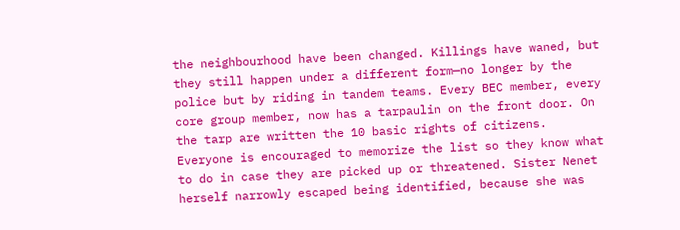the neighbourhood have been changed. Killings have waned, but they still happen under a different form—no longer by the police but by riding in tandem teams. Every BEC member, every core group member, now has a tarpaulin on the front door. On the tarp are written the 10 basic rights of citizens. Everyone is encouraged to memorize the list so they know what to do in case they are picked up or threatened. Sister Nenet herself narrowly escaped being identified, because she was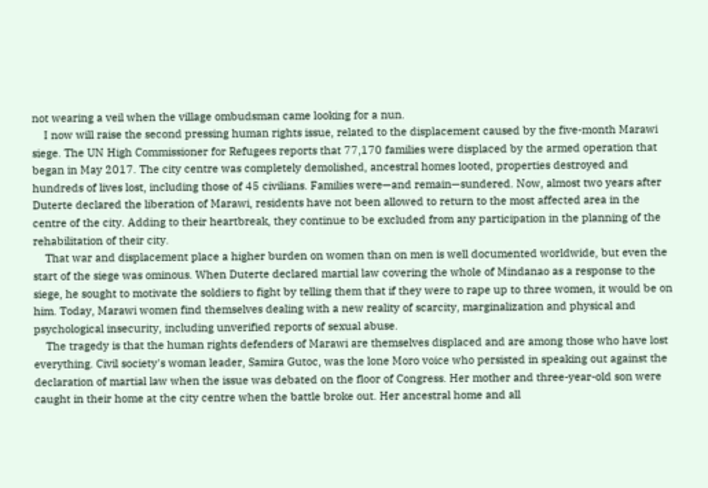not wearing a veil when the village ombudsman came looking for a nun.
    I now will raise the second pressing human rights issue, related to the displacement caused by the five-month Marawi siege. The UN High Commissioner for Refugees reports that 77,170 families were displaced by the armed operation that began in May 2017. The city centre was completely demolished, ancestral homes looted, properties destroyed and hundreds of lives lost, including those of 45 civilians. Families were—and remain—sundered. Now, almost two years after Duterte declared the liberation of Marawi, residents have not been allowed to return to the most affected area in the centre of the city. Adding to their heartbreak, they continue to be excluded from any participation in the planning of the rehabilitation of their city.
    That war and displacement place a higher burden on women than on men is well documented worldwide, but even the start of the siege was ominous. When Duterte declared martial law covering the whole of Mindanao as a response to the siege, he sought to motivate the soldiers to fight by telling them that if they were to rape up to three women, it would be on him. Today, Marawi women find themselves dealing with a new reality of scarcity, marginalization and physical and psychological insecurity, including unverified reports of sexual abuse.
    The tragedy is that the human rights defenders of Marawi are themselves displaced and are among those who have lost everything. Civil society's woman leader, Samira Gutoc, was the lone Moro voice who persisted in speaking out against the declaration of martial law when the issue was debated on the floor of Congress. Her mother and three-year-old son were caught in their home at the city centre when the battle broke out. Her ancestral home and all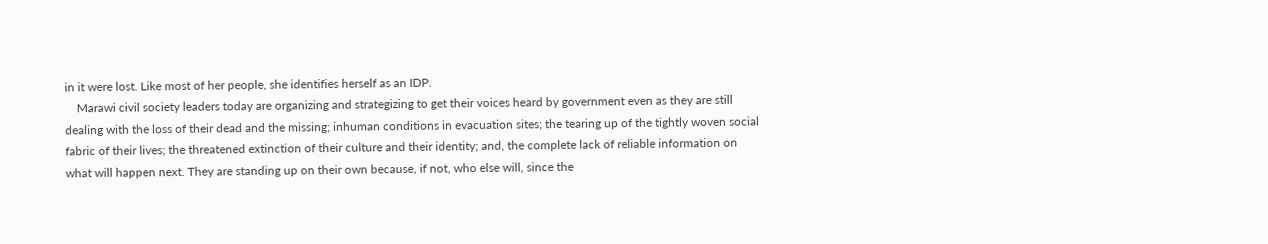in it were lost. Like most of her people, she identifies herself as an IDP.
    Marawi civil society leaders today are organizing and strategizing to get their voices heard by government even as they are still dealing with the loss of their dead and the missing; inhuman conditions in evacuation sites; the tearing up of the tightly woven social fabric of their lives; the threatened extinction of their culture and their identity; and, the complete lack of reliable information on what will happen next. They are standing up on their own because, if not, who else will, since the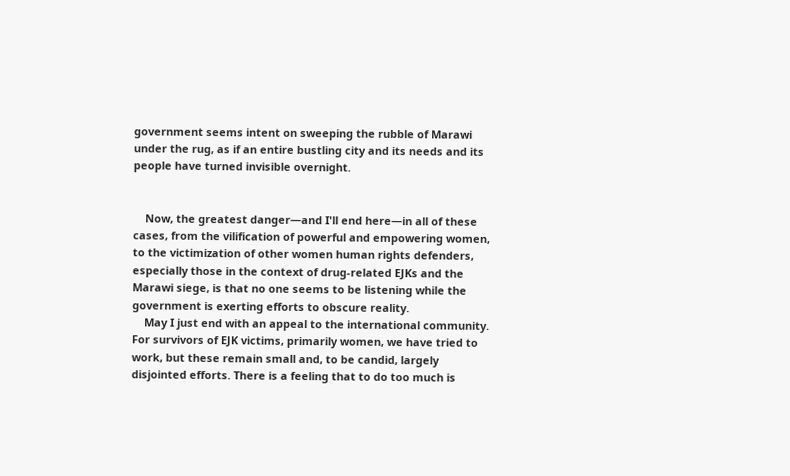government seems intent on sweeping the rubble of Marawi under the rug, as if an entire bustling city and its needs and its people have turned invisible overnight.


    Now, the greatest danger—and I'll end here—in all of these cases, from the vilification of powerful and empowering women, to the victimization of other women human rights defenders, especially those in the context of drug-related EJKs and the Marawi siege, is that no one seems to be listening while the government is exerting efforts to obscure reality.
    May I just end with an appeal to the international community. For survivors of EJK victims, primarily women, we have tried to work, but these remain small and, to be candid, largely disjointed efforts. There is a feeling that to do too much is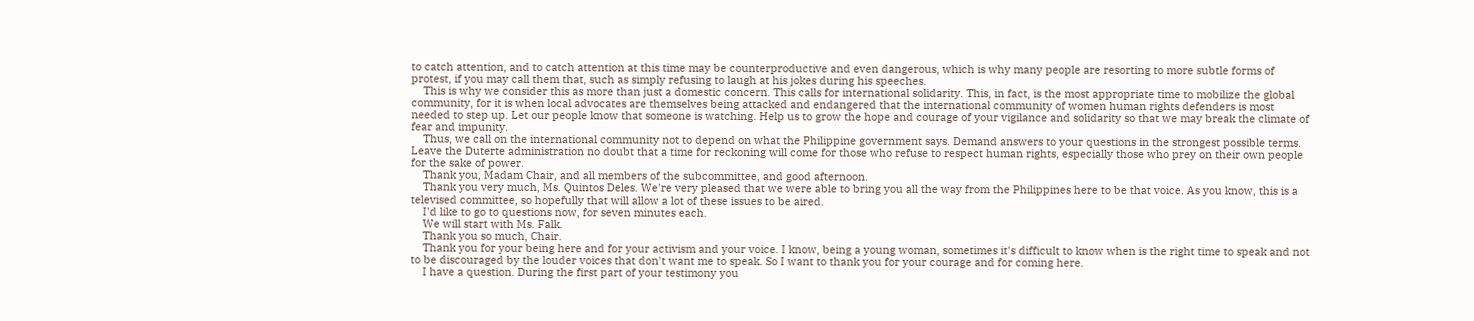to catch attention, and to catch attention at this time may be counterproductive and even dangerous, which is why many people are resorting to more subtle forms of protest, if you may call them that, such as simply refusing to laugh at his jokes during his speeches.
    This is why we consider this as more than just a domestic concern. This calls for international solidarity. This, in fact, is the most appropriate time to mobilize the global community, for it is when local advocates are themselves being attacked and endangered that the international community of women human rights defenders is most needed to step up. Let our people know that someone is watching. Help us to grow the hope and courage of your vigilance and solidarity so that we may break the climate of fear and impunity.
    Thus, we call on the international community not to depend on what the Philippine government says. Demand answers to your questions in the strongest possible terms. Leave the Duterte administration no doubt that a time for reckoning will come for those who refuse to respect human rights, especially those who prey on their own people for the sake of power.
    Thank you, Madam Chair, and all members of the subcommittee, and good afternoon.
    Thank you very much, Ms. Quintos Deles. We're very pleased that we were able to bring you all the way from the Philippines here to be that voice. As you know, this is a televised committee, so hopefully that will allow a lot of these issues to be aired.
    I'd like to go to questions now, for seven minutes each.
    We will start with Ms. Falk.
    Thank you so much, Chair.
    Thank you for your being here and for your activism and your voice. I know, being a young woman, sometimes it's difficult to know when is the right time to speak and not to be discouraged by the louder voices that don't want me to speak. So I want to thank you for your courage and for coming here.
    I have a question. During the first part of your testimony you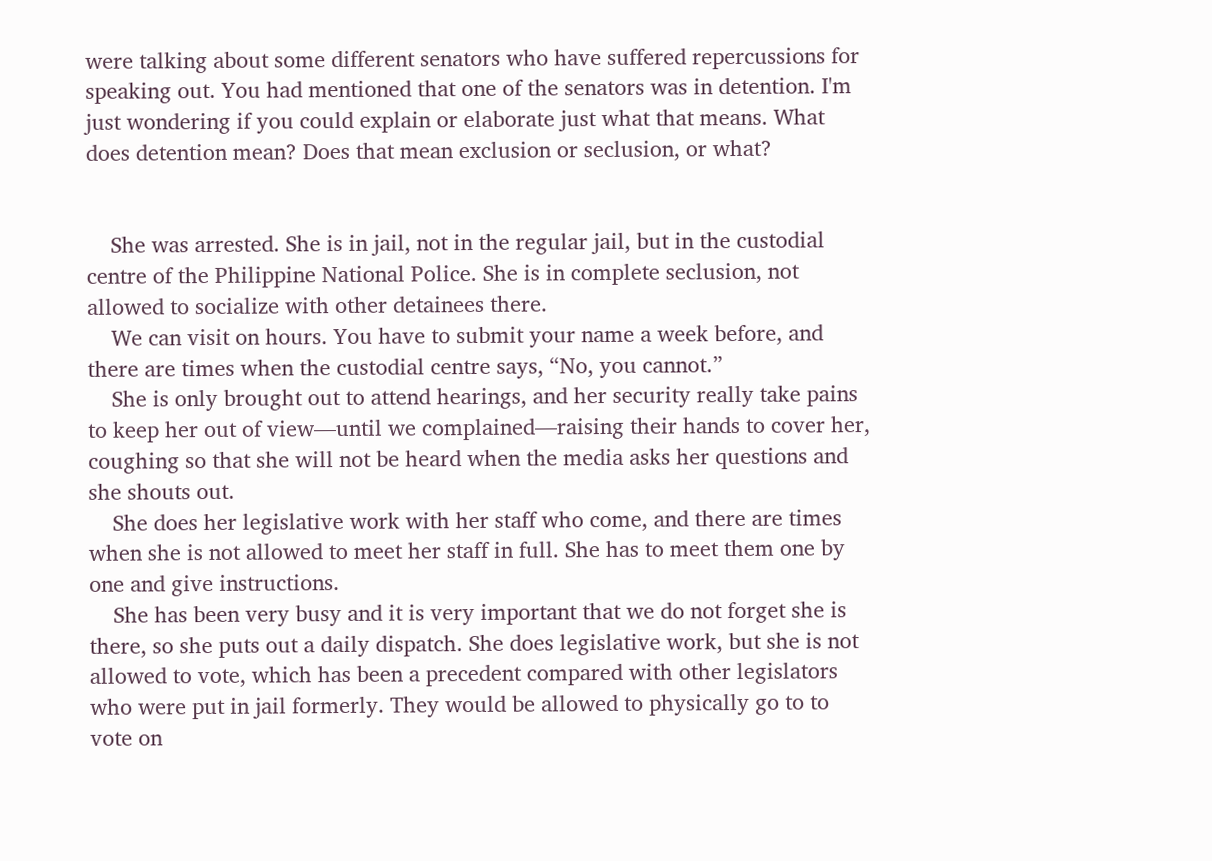were talking about some different senators who have suffered repercussions for speaking out. You had mentioned that one of the senators was in detention. I'm just wondering if you could explain or elaborate just what that means. What does detention mean? Does that mean exclusion or seclusion, or what?


    She was arrested. She is in jail, not in the regular jail, but in the custodial centre of the Philippine National Police. She is in complete seclusion, not allowed to socialize with other detainees there.
    We can visit on hours. You have to submit your name a week before, and there are times when the custodial centre says, “No, you cannot.”
    She is only brought out to attend hearings, and her security really take pains to keep her out of view—until we complained—raising their hands to cover her, coughing so that she will not be heard when the media asks her questions and she shouts out.
    She does her legislative work with her staff who come, and there are times when she is not allowed to meet her staff in full. She has to meet them one by one and give instructions.
    She has been very busy and it is very important that we do not forget she is there, so she puts out a daily dispatch. She does legislative work, but she is not allowed to vote, which has been a precedent compared with other legislators who were put in jail formerly. They would be allowed to physically go to to vote on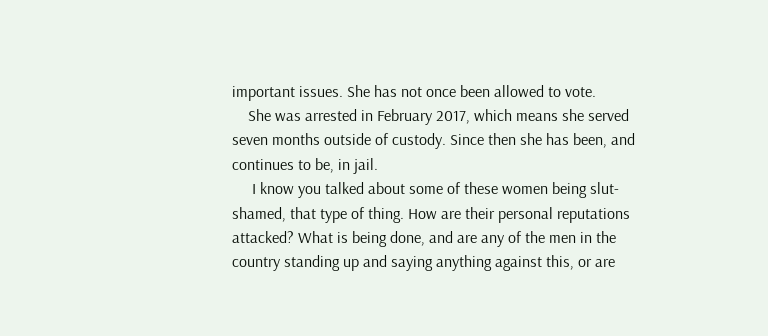important issues. She has not once been allowed to vote.
    She was arrested in February 2017, which means she served seven months outside of custody. Since then she has been, and continues to be, in jail.
     I know you talked about some of these women being slut-shamed, that type of thing. How are their personal reputations attacked? What is being done, and are any of the men in the country standing up and saying anything against this, or are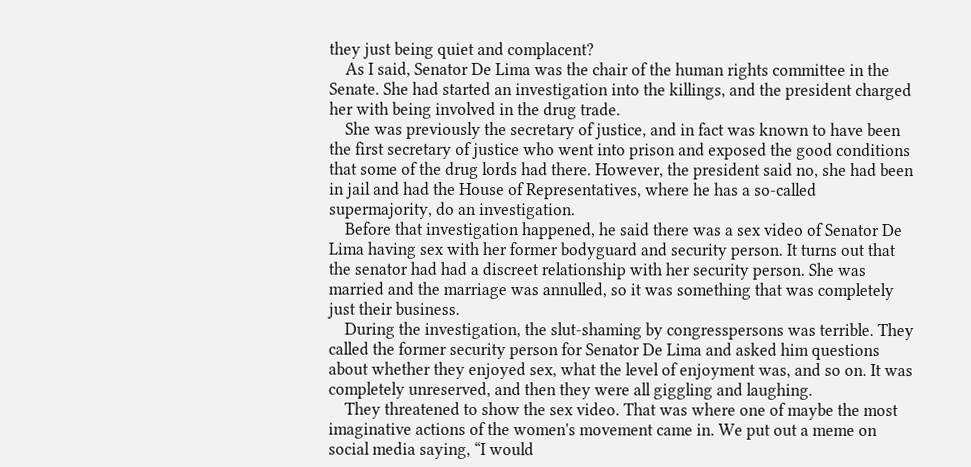they just being quiet and complacent?
    As I said, Senator De Lima was the chair of the human rights committee in the Senate. She had started an investigation into the killings, and the president charged her with being involved in the drug trade.
    She was previously the secretary of justice, and in fact was known to have been the first secretary of justice who went into prison and exposed the good conditions that some of the drug lords had there. However, the president said no, she had been in jail and had the House of Representatives, where he has a so-called supermajority, do an investigation.
    Before that investigation happened, he said there was a sex video of Senator De Lima having sex with her former bodyguard and security person. It turns out that the senator had had a discreet relationship with her security person. She was married and the marriage was annulled, so it was something that was completely just their business.
    During the investigation, the slut-shaming by congresspersons was terrible. They called the former security person for Senator De Lima and asked him questions about whether they enjoyed sex, what the level of enjoyment was, and so on. It was completely unreserved, and then they were all giggling and laughing.
    They threatened to show the sex video. That was where one of maybe the most imaginative actions of the women's movement came in. We put out a meme on social media saying, “I would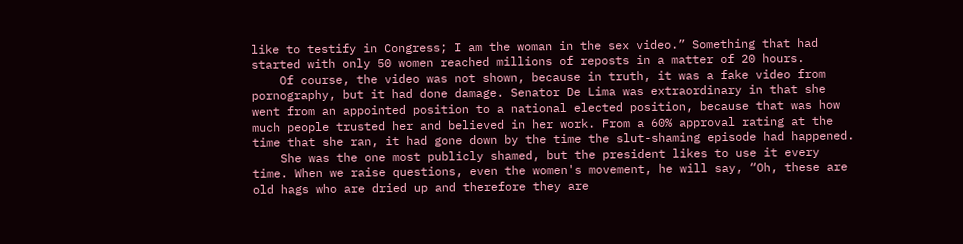like to testify in Congress; I am the woman in the sex video.” Something that had started with only 50 women reached millions of reposts in a matter of 20 hours.
    Of course, the video was not shown, because in truth, it was a fake video from pornography, but it had done damage. Senator De Lima was extraordinary in that she went from an appointed position to a national elected position, because that was how much people trusted her and believed in her work. From a 60% approval rating at the time that she ran, it had gone down by the time the slut-shaming episode had happened.
    She was the one most publicly shamed, but the president likes to use it every time. When we raise questions, even the women's movement, he will say, “Oh, these are old hags who are dried up and therefore they are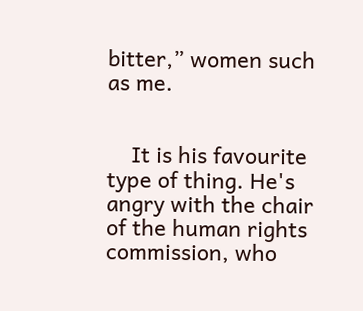bitter,” women such as me.


    It is his favourite type of thing. He's angry with the chair of the human rights commission, who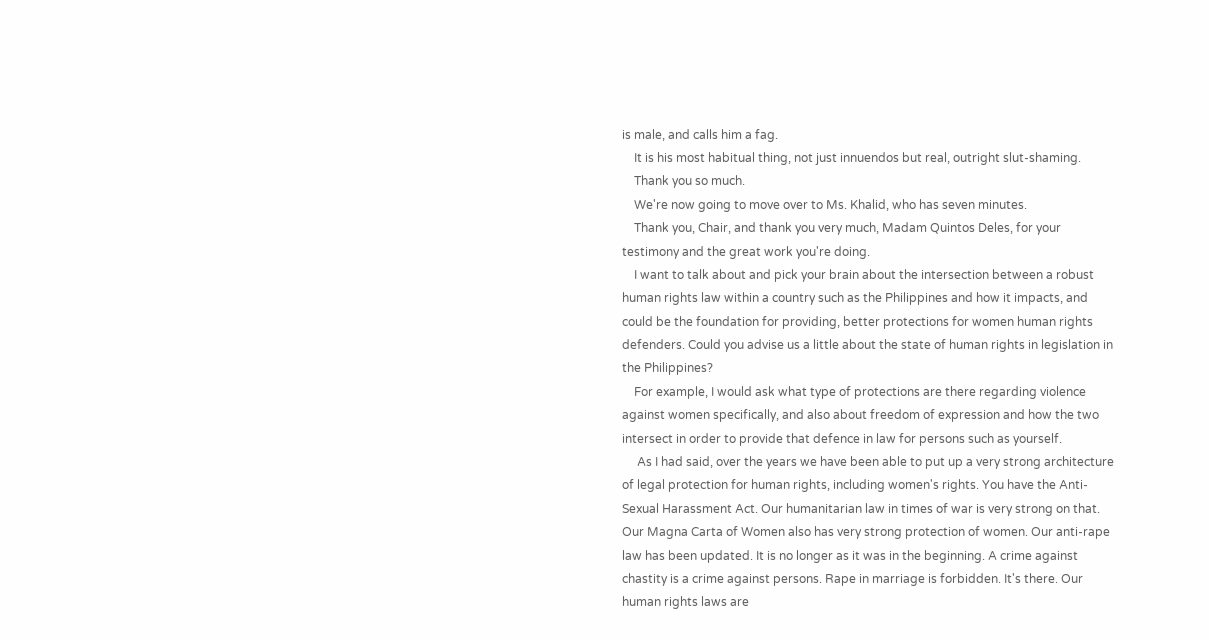is male, and calls him a fag.
    It is his most habitual thing, not just innuendos but real, outright slut-shaming.
    Thank you so much.
    We're now going to move over to Ms. Khalid, who has seven minutes.
    Thank you, Chair, and thank you very much, Madam Quintos Deles, for your testimony and the great work you're doing.
    I want to talk about and pick your brain about the intersection between a robust human rights law within a country such as the Philippines and how it impacts, and could be the foundation for providing, better protections for women human rights defenders. Could you advise us a little about the state of human rights in legislation in the Philippines?
    For example, I would ask what type of protections are there regarding violence against women specifically, and also about freedom of expression and how the two intersect in order to provide that defence in law for persons such as yourself.
     As I had said, over the years we have been able to put up a very strong architecture of legal protection for human rights, including women's rights. You have the Anti-Sexual Harassment Act. Our humanitarian law in times of war is very strong on that. Our Magna Carta of Women also has very strong protection of women. Our anti-rape law has been updated. It is no longer as it was in the beginning. A crime against chastity is a crime against persons. Rape in marriage is forbidden. It's there. Our human rights laws are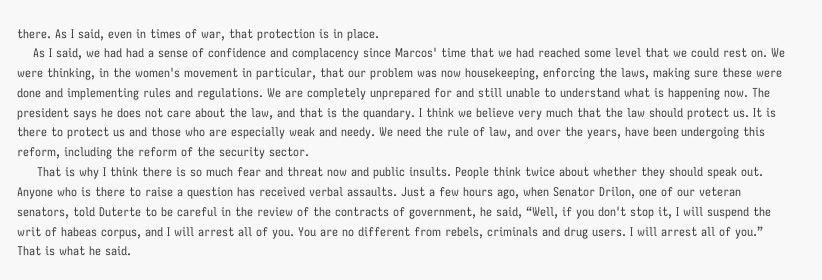there. As I said, even in times of war, that protection is in place.
    As I said, we had had a sense of confidence and complacency since Marcos' time that we had reached some level that we could rest on. We were thinking, in the women's movement in particular, that our problem was now housekeeping, enforcing the laws, making sure these were done and implementing rules and regulations. We are completely unprepared for and still unable to understand what is happening now. The president says he does not care about the law, and that is the quandary. I think we believe very much that the law should protect us. It is there to protect us and those who are especially weak and needy. We need the rule of law, and over the years, have been undergoing this reform, including the reform of the security sector.
     That is why I think there is so much fear and threat now and public insults. People think twice about whether they should speak out. Anyone who is there to raise a question has received verbal assaults. Just a few hours ago, when Senator Drilon, one of our veteran senators, told Duterte to be careful in the review of the contracts of government, he said, “Well, if you don't stop it, I will suspend the writ of habeas corpus, and I will arrest all of you. You are no different from rebels, criminals and drug users. I will arrest all of you.” That is what he said.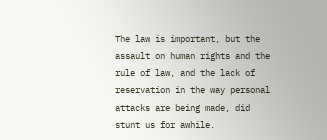The law is important, but the assault on human rights and the rule of law, and the lack of reservation in the way personal attacks are being made, did stunt us for awhile.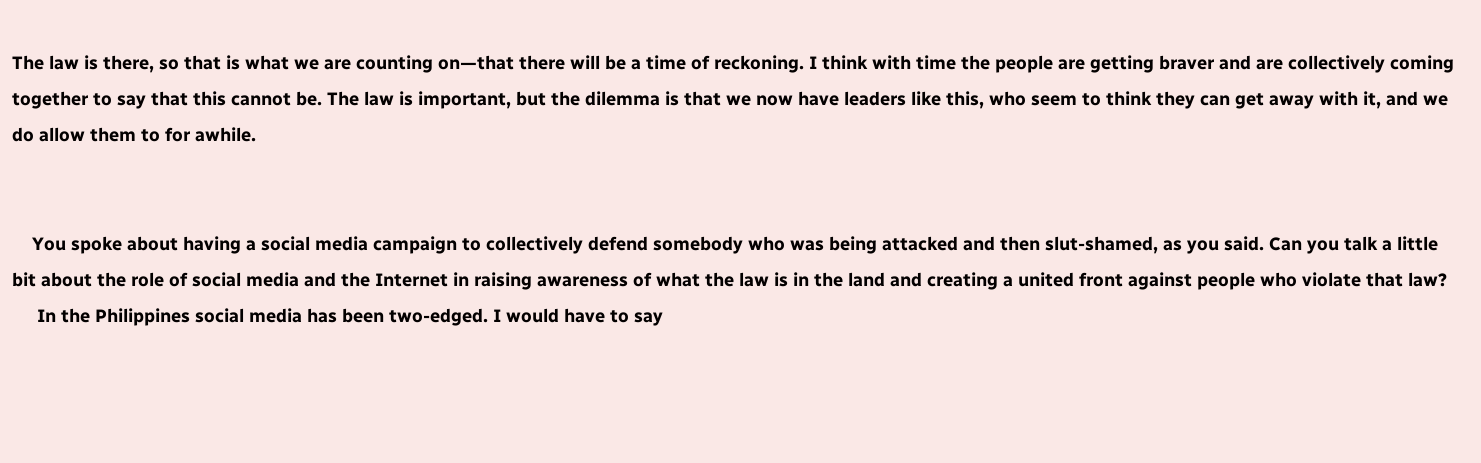The law is there, so that is what we are counting on—that there will be a time of reckoning. I think with time the people are getting braver and are collectively coming together to say that this cannot be. The law is important, but the dilemma is that we now have leaders like this, who seem to think they can get away with it, and we do allow them to for awhile.


    You spoke about having a social media campaign to collectively defend somebody who was being attacked and then slut-shamed, as you said. Can you talk a little bit about the role of social media and the Internet in raising awareness of what the law is in the land and creating a united front against people who violate that law?
     In the Philippines social media has been two-edged. I would have to say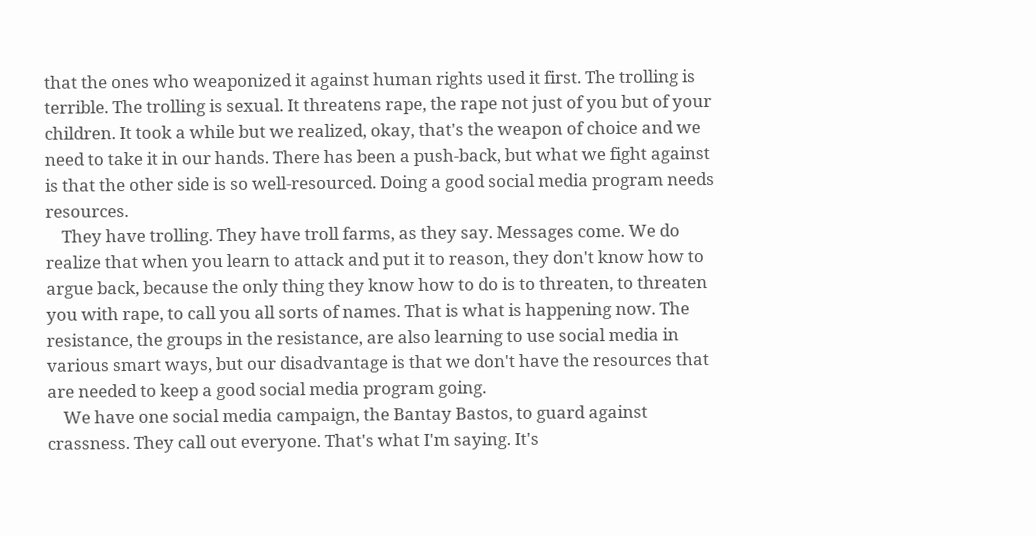that the ones who weaponized it against human rights used it first. The trolling is terrible. The trolling is sexual. It threatens rape, the rape not just of you but of your children. It took a while but we realized, okay, that's the weapon of choice and we need to take it in our hands. There has been a push-back, but what we fight against is that the other side is so well-resourced. Doing a good social media program needs resources.
    They have trolling. They have troll farms, as they say. Messages come. We do realize that when you learn to attack and put it to reason, they don't know how to argue back, because the only thing they know how to do is to threaten, to threaten you with rape, to call you all sorts of names. That is what is happening now. The resistance, the groups in the resistance, are also learning to use social media in various smart ways, but our disadvantage is that we don't have the resources that are needed to keep a good social media program going.
    We have one social media campaign, the Bantay Bastos, to guard against crassness. They call out everyone. That's what I'm saying. It's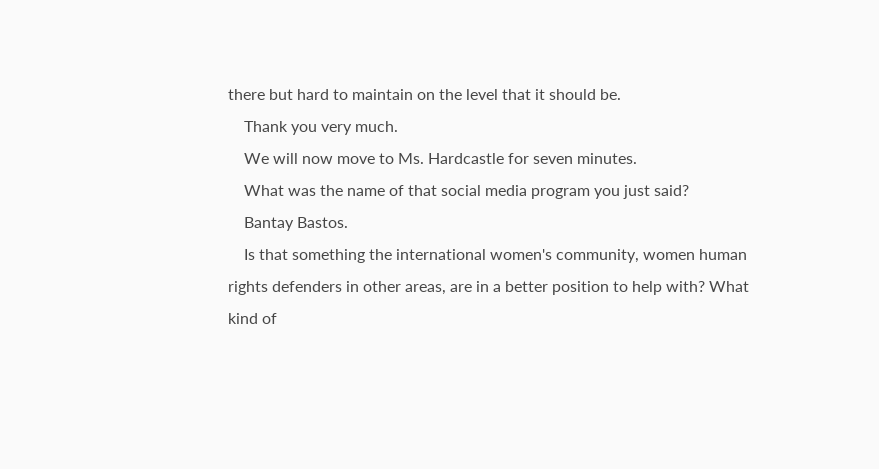there but hard to maintain on the level that it should be.
    Thank you very much.
    We will now move to Ms. Hardcastle for seven minutes.
    What was the name of that social media program you just said?
    Bantay Bastos.
    Is that something the international women's community, women human rights defenders in other areas, are in a better position to help with? What kind of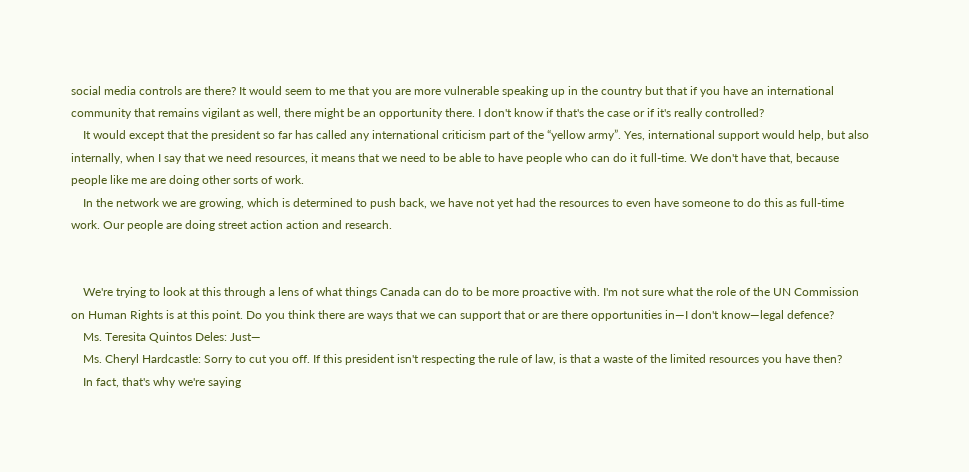social media controls are there? It would seem to me that you are more vulnerable speaking up in the country but that if you have an international community that remains vigilant as well, there might be an opportunity there. I don't know if that's the case or if it's really controlled?
    It would except that the president so far has called any international criticism part of the “yellow army”. Yes, international support would help, but also internally, when I say that we need resources, it means that we need to be able to have people who can do it full-time. We don't have that, because people like me are doing other sorts of work.
    In the network we are growing, which is determined to push back, we have not yet had the resources to even have someone to do this as full-time work. Our people are doing street action action and research.


    We're trying to look at this through a lens of what things Canada can do to be more proactive with. I'm not sure what the role of the UN Commission on Human Rights is at this point. Do you think there are ways that we can support that or are there opportunities in—I don't know—legal defence?
    Ms. Teresita Quintos Deles: Just—
    Ms. Cheryl Hardcastle: Sorry to cut you off. If this president isn't respecting the rule of law, is that a waste of the limited resources you have then?
    In fact, that's why we're saying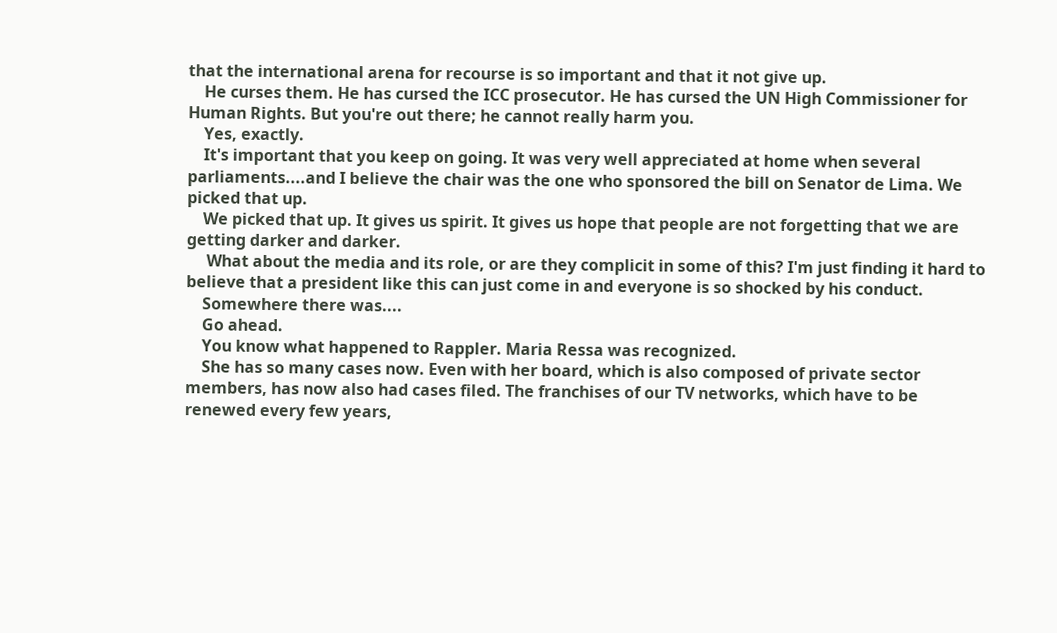that the international arena for recourse is so important and that it not give up.
    He curses them. He has cursed the ICC prosecutor. He has cursed the UN High Commissioner for Human Rights. But you're out there; he cannot really harm you.
    Yes, exactly.
    It's important that you keep on going. It was very well appreciated at home when several parliaments....and I believe the chair was the one who sponsored the bill on Senator de Lima. We picked that up.
    We picked that up. It gives us spirit. It gives us hope that people are not forgetting that we are getting darker and darker.
     What about the media and its role, or are they complicit in some of this? I'm just finding it hard to believe that a president like this can just come in and everyone is so shocked by his conduct.
    Somewhere there was....
    Go ahead.
    You know what happened to Rappler. Maria Ressa was recognized.
    She has so many cases now. Even with her board, which is also composed of private sector members, has now also had cases filed. The franchises of our TV networks, which have to be renewed every few years,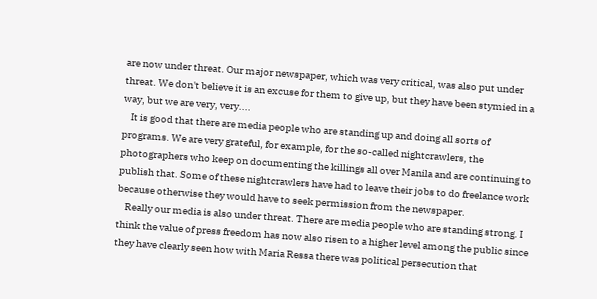are now under threat. Our major newspaper, which was very critical, was also put under threat. We don't believe it is an excuse for them to give up, but they have been stymied in a way, but we are very, very....
    It is good that there are media people who are standing up and doing all sorts of programs. We are very grateful, for example, for the so-called nightcrawlers, the photographers who keep on documenting the killings all over Manila and are continuing to publish that. Some of these nightcrawlers have had to leave their jobs to do freelance work because otherwise they would have to seek permission from the newspaper.
    Really our media is also under threat. There are media people who are standing strong. I think the value of press freedom has now also risen to a higher level among the public since they have clearly seen how with Maria Ressa there was political persecution that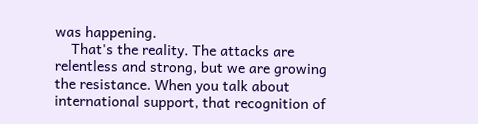was happening.
    That's the reality. The attacks are relentless and strong, but we are growing the resistance. When you talk about international support, that recognition of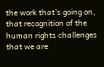the work that's going on, that recognition of the human rights challenges that we are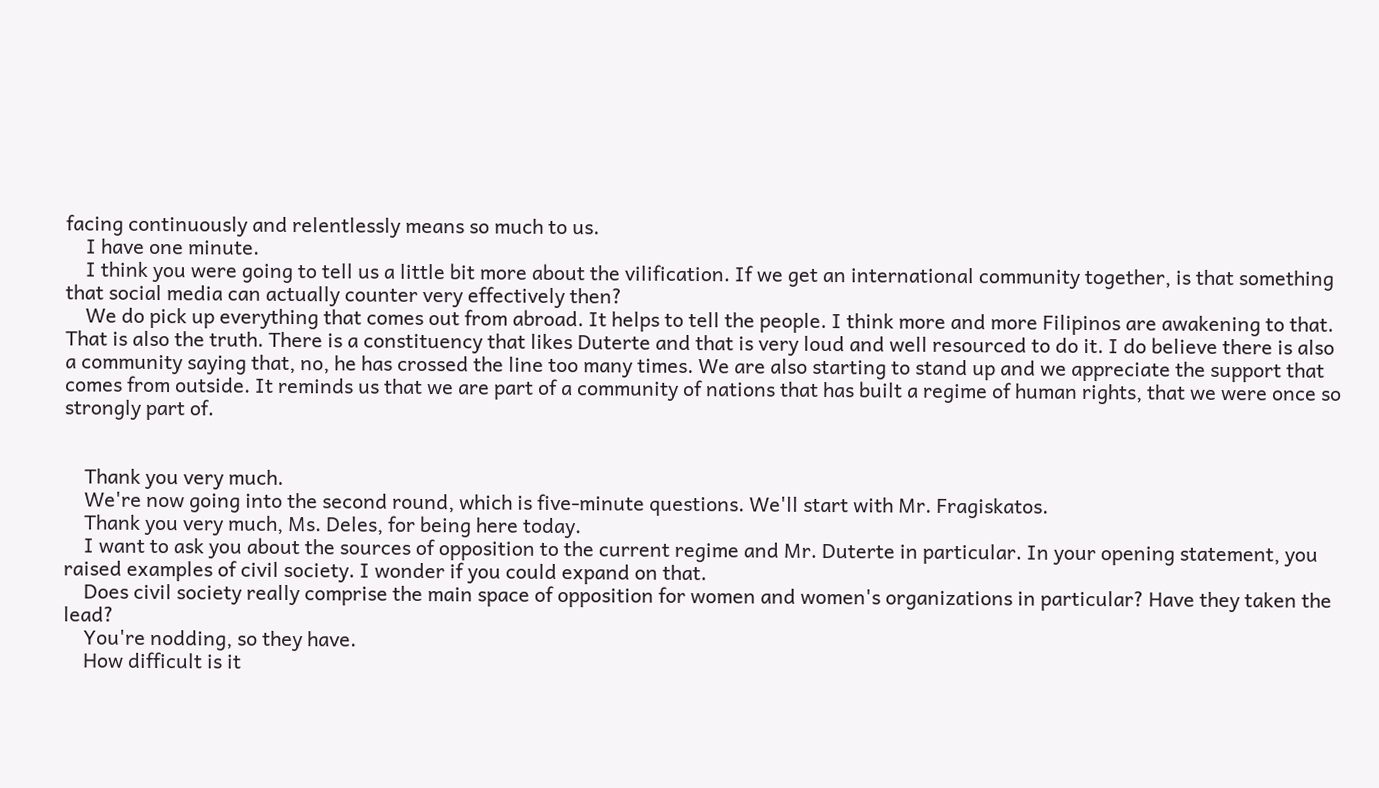facing continuously and relentlessly means so much to us.
    I have one minute.
    I think you were going to tell us a little bit more about the vilification. If we get an international community together, is that something that social media can actually counter very effectively then?
    We do pick up everything that comes out from abroad. It helps to tell the people. I think more and more Filipinos are awakening to that. That is also the truth. There is a constituency that likes Duterte and that is very loud and well resourced to do it. I do believe there is also a community saying that, no, he has crossed the line too many times. We are also starting to stand up and we appreciate the support that comes from outside. It reminds us that we are part of a community of nations that has built a regime of human rights, that we were once so strongly part of.


    Thank you very much.
    We're now going into the second round, which is five-minute questions. We'll start with Mr. Fragiskatos.
    Thank you very much, Ms. Deles, for being here today.
    I want to ask you about the sources of opposition to the current regime and Mr. Duterte in particular. In your opening statement, you raised examples of civil society. I wonder if you could expand on that.
    Does civil society really comprise the main space of opposition for women and women's organizations in particular? Have they taken the lead?
    You're nodding, so they have.
    How difficult is it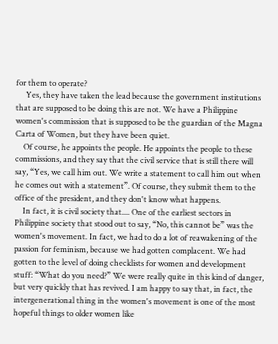for them to operate?
     Yes, they have taken the lead because the government institutions that are supposed to be doing this are not. We have a Philippine women's commission that is supposed to be the guardian of the Magna Carta of Women, but they have been quiet.
    Of course, he appoints the people. He appoints the people to these commissions, and they say that the civil service that is still there will say, “Yes, we call him out. We write a statement to call him out when he comes out with a statement”. Of course, they submit them to the office of the president, and they don't know what happens.
    In fact, it is civil society that.... One of the earliest sectors in Philippine society that stood out to say, “No, this cannot be” was the women's movement. In fact, we had to do a lot of reawakening of the passion for feminism, because we had gotten complacent. We had gotten to the level of doing checklists for women and development stuff: “What do you need?” We were really quite in this kind of danger, but very quickly that has revived. I am happy to say that, in fact, the intergenerational thing in the women's movement is one of the most hopeful things to older women like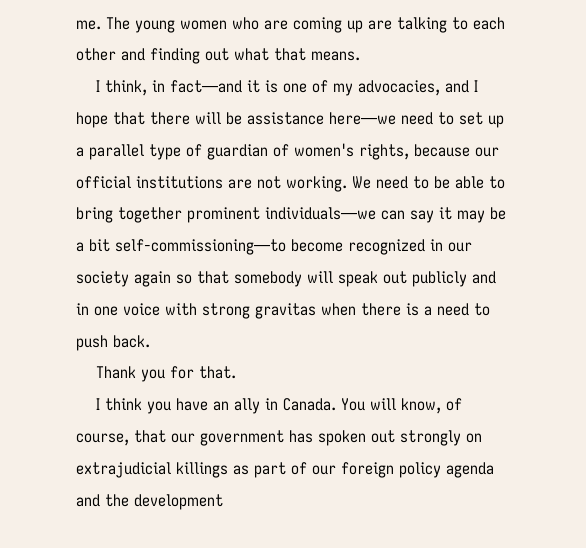me. The young women who are coming up are talking to each other and finding out what that means.
    I think, in fact—and it is one of my advocacies, and I hope that there will be assistance here—we need to set up a parallel type of guardian of women's rights, because our official institutions are not working. We need to be able to bring together prominent individuals—we can say it may be a bit self-commissioning—to become recognized in our society again so that somebody will speak out publicly and in one voice with strong gravitas when there is a need to push back.
    Thank you for that.
    I think you have an ally in Canada. You will know, of course, that our government has spoken out strongly on extrajudicial killings as part of our foreign policy agenda and the development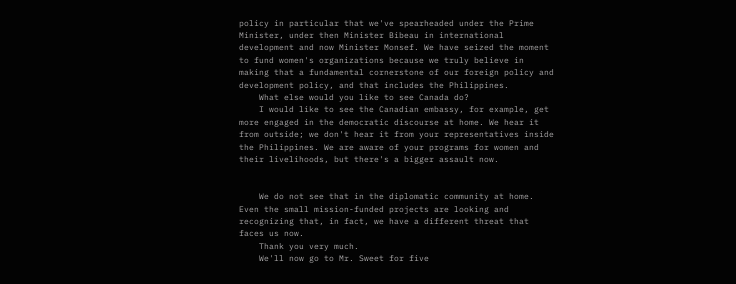policy in particular that we've spearheaded under the Prime Minister, under then Minister Bibeau in international development and now Minister Monsef. We have seized the moment to fund women's organizations because we truly believe in making that a fundamental cornerstone of our foreign policy and development policy, and that includes the Philippines.
    What else would you like to see Canada do?
    I would like to see the Canadian embassy, for example, get more engaged in the democratic discourse at home. We hear it from outside; we don't hear it from your representatives inside the Philippines. We are aware of your programs for women and their livelihoods, but there's a bigger assault now.


    We do not see that in the diplomatic community at home. Even the small mission-funded projects are looking and recognizing that, in fact, we have a different threat that faces us now.
    Thank you very much.
    We'll now go to Mr. Sweet for five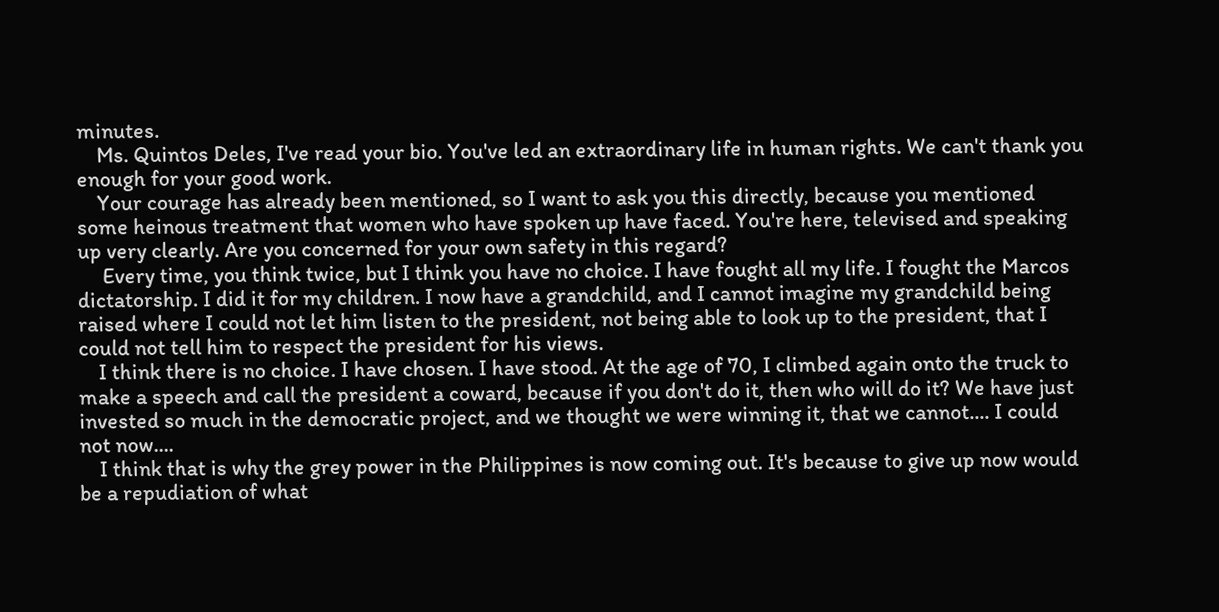minutes.
    Ms. Quintos Deles, I've read your bio. You've led an extraordinary life in human rights. We can't thank you enough for your good work.
    Your courage has already been mentioned, so I want to ask you this directly, because you mentioned some heinous treatment that women who have spoken up have faced. You're here, televised and speaking up very clearly. Are you concerned for your own safety in this regard?
     Every time, you think twice, but I think you have no choice. I have fought all my life. I fought the Marcos dictatorship. I did it for my children. I now have a grandchild, and I cannot imagine my grandchild being raised where I could not let him listen to the president, not being able to look up to the president, that I could not tell him to respect the president for his views.
    I think there is no choice. I have chosen. I have stood. At the age of 70, I climbed again onto the truck to make a speech and call the president a coward, because if you don't do it, then who will do it? We have just invested so much in the democratic project, and we thought we were winning it, that we cannot.... I could not now....
    I think that is why the grey power in the Philippines is now coming out. It's because to give up now would be a repudiation of what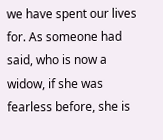we have spent our lives for. As someone had said, who is now a widow, if she was fearless before, she is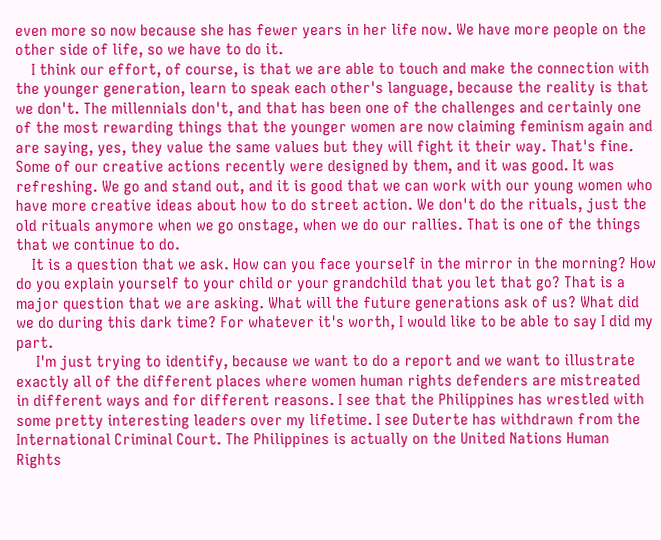even more so now because she has fewer years in her life now. We have more people on the other side of life, so we have to do it.
    I think our effort, of course, is that we are able to touch and make the connection with the younger generation, learn to speak each other's language, because the reality is that we don't. The millennials don't, and that has been one of the challenges and certainly one of the most rewarding things that the younger women are now claiming feminism again and are saying, yes, they value the same values but they will fight it their way. That's fine. Some of our creative actions recently were designed by them, and it was good. It was refreshing. We go and stand out, and it is good that we can work with our young women who have more creative ideas about how to do street action. We don't do the rituals, just the old rituals anymore when we go onstage, when we do our rallies. That is one of the things that we continue to do.
    It is a question that we ask. How can you face yourself in the mirror in the morning? How do you explain yourself to your child or your grandchild that you let that go? That is a major question that we are asking. What will the future generations ask of us? What did we do during this dark time? For whatever it's worth, I would like to be able to say I did my part.
     I'm just trying to identify, because we want to do a report and we want to illustrate exactly all of the different places where women human rights defenders are mistreated in different ways and for different reasons. I see that the Philippines has wrestled with some pretty interesting leaders over my lifetime. I see Duterte has withdrawn from the International Criminal Court. The Philippines is actually on the United Nations Human Rights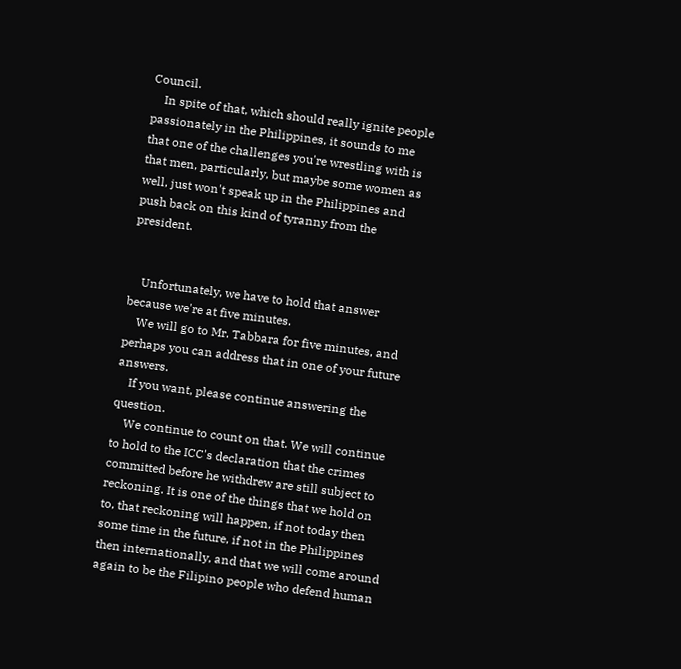Council.
    In spite of that, which should really ignite people passionately in the Philippines, it sounds to me that one of the challenges you're wrestling with is that men, particularly, but maybe some women as well, just won't speak up in the Philippines and push back on this kind of tyranny from the president.


    Unfortunately, we have to hold that answer because we're at five minutes.
    We will go to Mr. Tabbara for five minutes, and perhaps you can address that in one of your future answers.
    If you want, please continue answering the question.
    We continue to count on that. We will continue to hold to the ICC's declaration that the crimes committed before he withdrew are still subject to reckoning. It is one of the things that we hold on to, that reckoning will happen, if not today then some time in the future, if not in the Philippines then internationally, and that we will come around again to be the Filipino people who defend human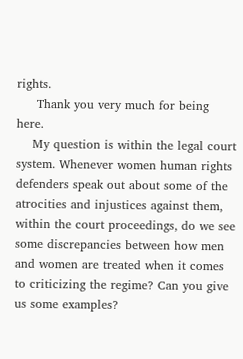rights.
     Thank you very much for being here.
    My question is within the legal court system. Whenever women human rights defenders speak out about some of the atrocities and injustices against them, within the court proceedings, do we see some discrepancies between how men and women are treated when it comes to criticizing the regime? Can you give us some examples?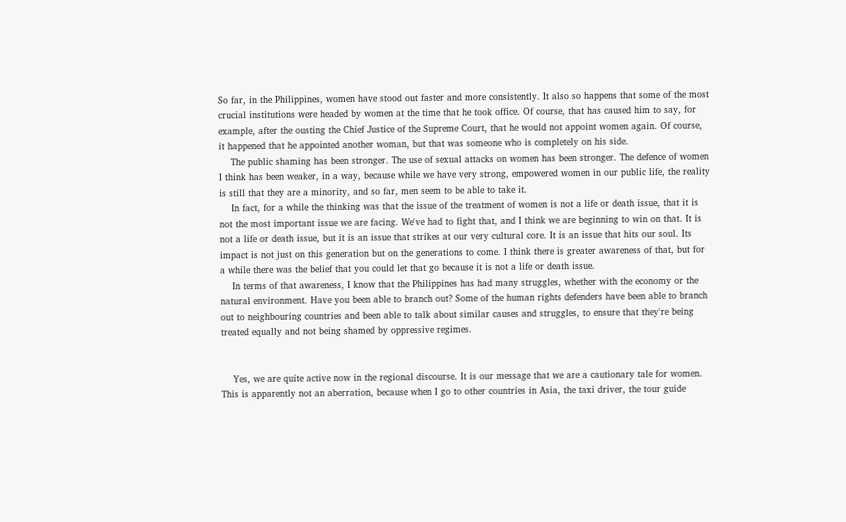So far, in the Philippines, women have stood out faster and more consistently. It also so happens that some of the most crucial institutions were headed by women at the time that he took office. Of course, that has caused him to say, for example, after the ousting the Chief Justice of the Supreme Court, that he would not appoint women again. Of course, it happened that he appointed another woman, but that was someone who is completely on his side.
    The public shaming has been stronger. The use of sexual attacks on women has been stronger. The defence of women I think has been weaker, in a way, because while we have very strong, empowered women in our public life, the reality is still that they are a minority, and so far, men seem to be able to take it.
    In fact, for a while the thinking was that the issue of the treatment of women is not a life or death issue, that it is not the most important issue we are facing. We've had to fight that, and I think we are beginning to win on that. It is not a life or death issue, but it is an issue that strikes at our very cultural core. It is an issue that hits our soul. Its impact is not just on this generation but on the generations to come. I think there is greater awareness of that, but for a while there was the belief that you could let that go because it is not a life or death issue.
    In terms of that awareness, I know that the Philippines has had many struggles, whether with the economy or the natural environment. Have you been able to branch out? Some of the human rights defenders have been able to branch out to neighbouring countries and been able to talk about similar causes and struggles, to ensure that they're being treated equally and not being shamed by oppressive regimes.


    Yes, we are quite active now in the regional discourse. It is our message that we are a cautionary tale for women. This is apparently not an aberration, because when I go to other countries in Asia, the taxi driver, the tour guide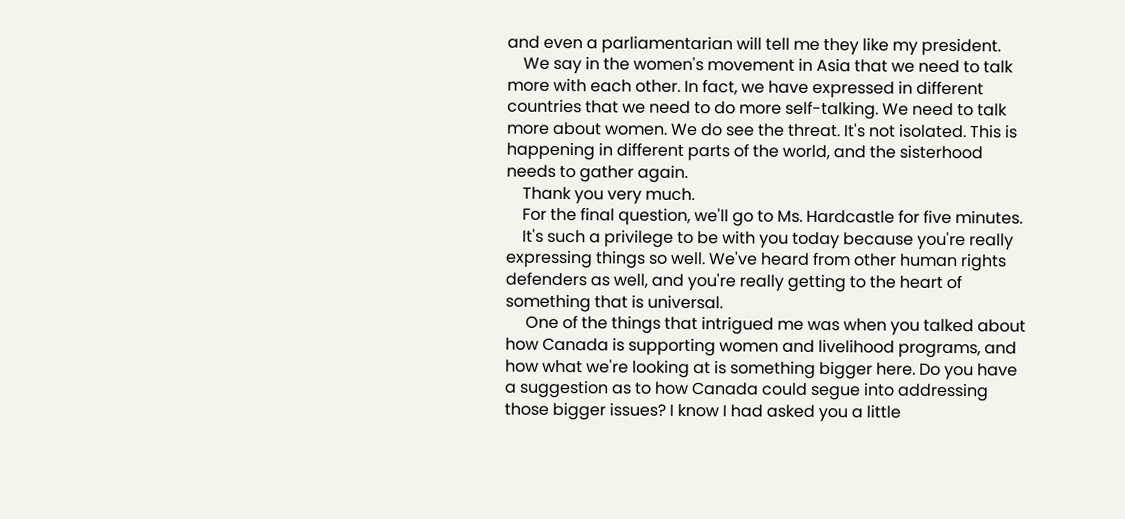and even a parliamentarian will tell me they like my president.
    We say in the women's movement in Asia that we need to talk more with each other. In fact, we have expressed in different countries that we need to do more self-talking. We need to talk more about women. We do see the threat. It's not isolated. This is happening in different parts of the world, and the sisterhood needs to gather again.
    Thank you very much.
    For the final question, we'll go to Ms. Hardcastle for five minutes.
    It's such a privilege to be with you today because you're really expressing things so well. We've heard from other human rights defenders as well, and you're really getting to the heart of something that is universal.
     One of the things that intrigued me was when you talked about how Canada is supporting women and livelihood programs, and how what we're looking at is something bigger here. Do you have a suggestion as to how Canada could segue into addressing those bigger issues? I know I had asked you a little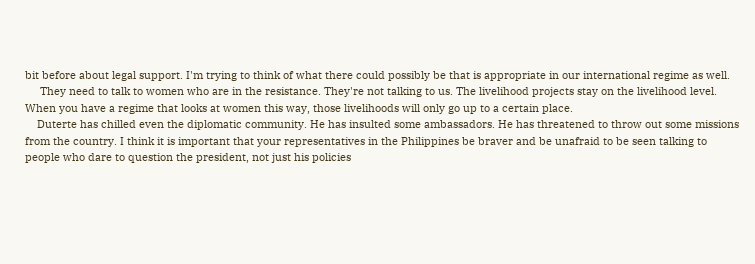bit before about legal support. I'm trying to think of what there could possibly be that is appropriate in our international regime as well.
     They need to talk to women who are in the resistance. They're not talking to us. The livelihood projects stay on the livelihood level. When you have a regime that looks at women this way, those livelihoods will only go up to a certain place.
    Duterte has chilled even the diplomatic community. He has insulted some ambassadors. He has threatened to throw out some missions from the country. I think it is important that your representatives in the Philippines be braver and be unafraid to be seen talking to people who dare to question the president, not just his policies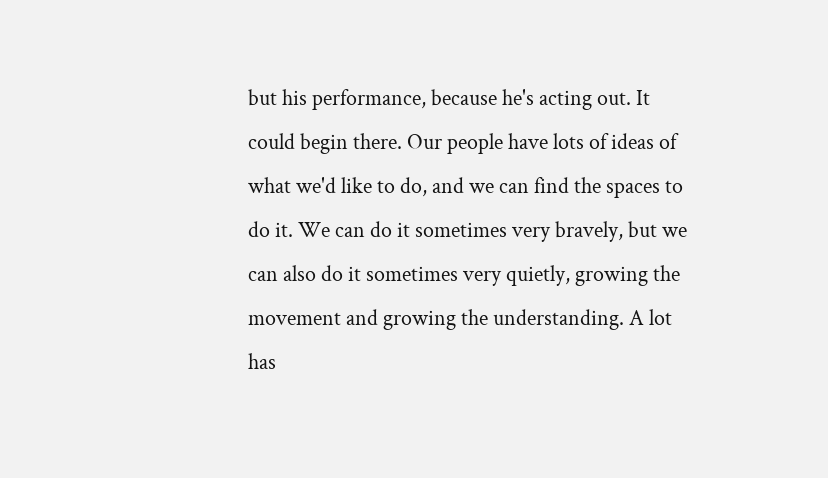but his performance, because he's acting out. It could begin there. Our people have lots of ideas of what we'd like to do, and we can find the spaces to do it. We can do it sometimes very bravely, but we can also do it sometimes very quietly, growing the movement and growing the understanding. A lot has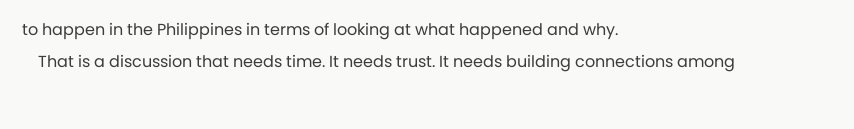to happen in the Philippines in terms of looking at what happened and why.
    That is a discussion that needs time. It needs trust. It needs building connections among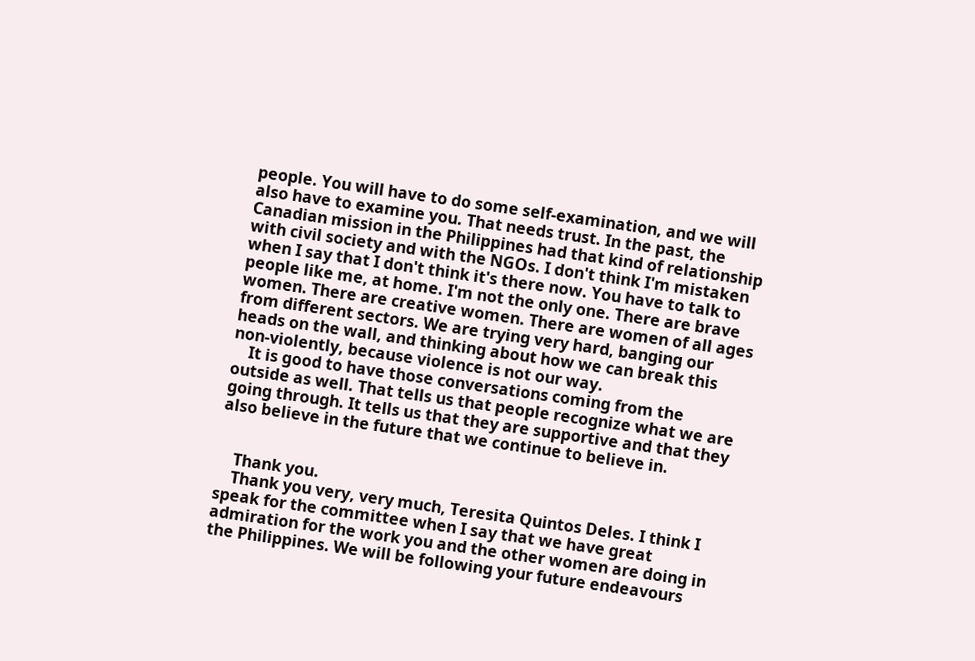people. You will have to do some self-examination, and we will also have to examine you. That needs trust. In the past, the Canadian mission in the Philippines had that kind of relationship with civil society and with the NGOs. I don't think I'm mistaken when I say that I don't think it's there now. You have to talk to people like me, at home. I'm not the only one. There are brave women. There are creative women. There are women of all ages from different sectors. We are trying very hard, banging our heads on the wall, and thinking about how we can break this non-violently, because violence is not our way.
    It is good to have those conversations coming from the outside as well. That tells us that people recognize what we are going through. It tells us that they are supportive and that they also believe in the future that we continue to believe in.


    Thank you.
    Thank you very, very much, Teresita Quintos Deles. I think I speak for the committee when I say that we have great admiration for the work you and the other women are doing in the Philippines. We will be following your future endeavours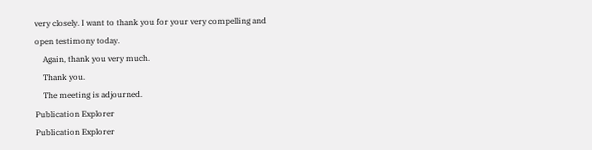very closely. I want to thank you for your very compelling and open testimony today.
    Again, thank you very much.
    Thank you.
    The meeting is adjourned.
Publication Explorer
Publication Explorer